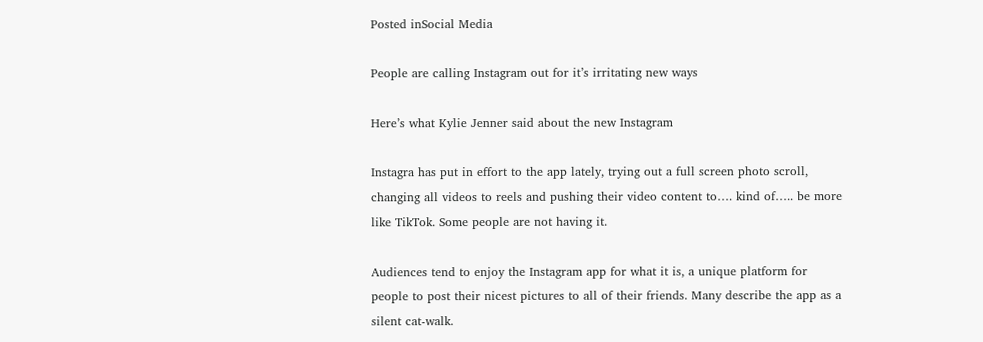Posted inSocial Media

People are calling Instagram out for it’s irritating new ways

Here’s what Kylie Jenner said about the new Instagram

Instagra has put in effort to the app lately, trying out a full screen photo scroll, changing all videos to reels and pushing their video content to…. kind of….. be more like TikTok. Some people are not having it.

Audiences tend to enjoy the Instagram app for what it is, a unique platform for people to post their nicest pictures to all of their friends. Many describe the app as a silent cat-walk.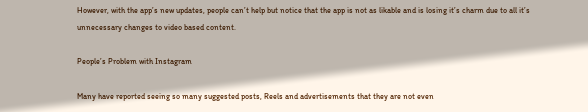However, with the app’s new updates, people can’t help but notice that the app is not as likable and is losing it’s charm due to all it’s unnecessary changes to video based content.

People’s Problem with Instagram

Many have reported seeing so many suggested posts, Reels and advertisements that they are not even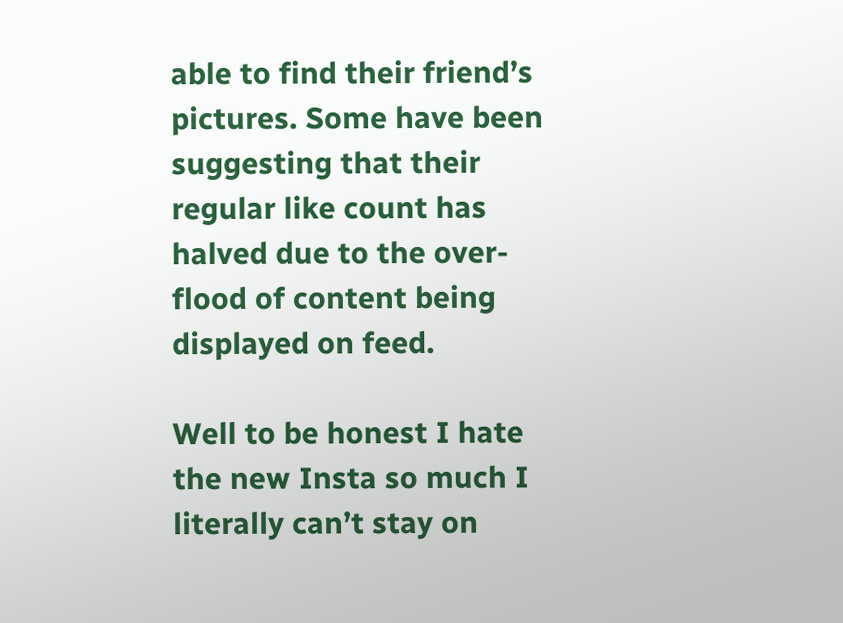able to find their friend’s pictures. Some have been suggesting that their regular like count has halved due to the over-flood of content being displayed on feed.

Well to be honest I hate the new Insta so much I literally can’t stay on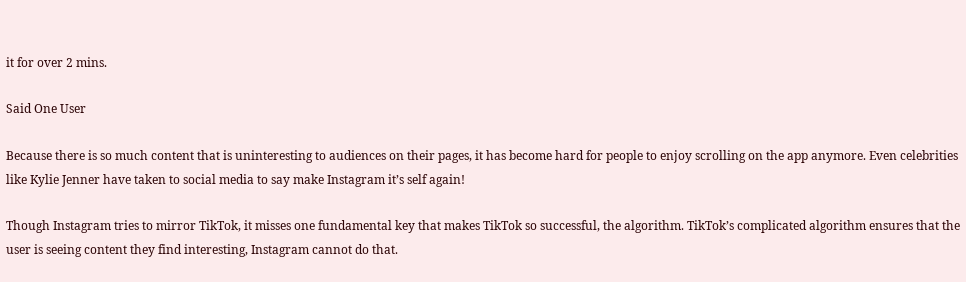it for over 2 mins.

Said One User

Because there is so much content that is uninteresting to audiences on their pages, it has become hard for people to enjoy scrolling on the app anymore. Even celebrities like Kylie Jenner have taken to social media to say make Instagram it’s self again!

Though Instagram tries to mirror TikTok, it misses one fundamental key that makes TikTok so successful, the algorithm. TikTok’s complicated algorithm ensures that the user is seeing content they find interesting, Instagram cannot do that.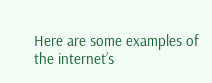Here are some examples of the internet’s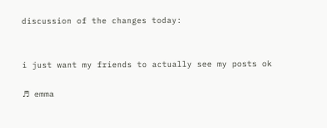discussion of the changes today:


i just want my friends to actually see my posts ok

♬ emma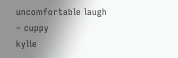uncomfortable laugh – cuppy
kylie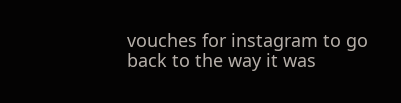vouches for instagram to go back to the way it was